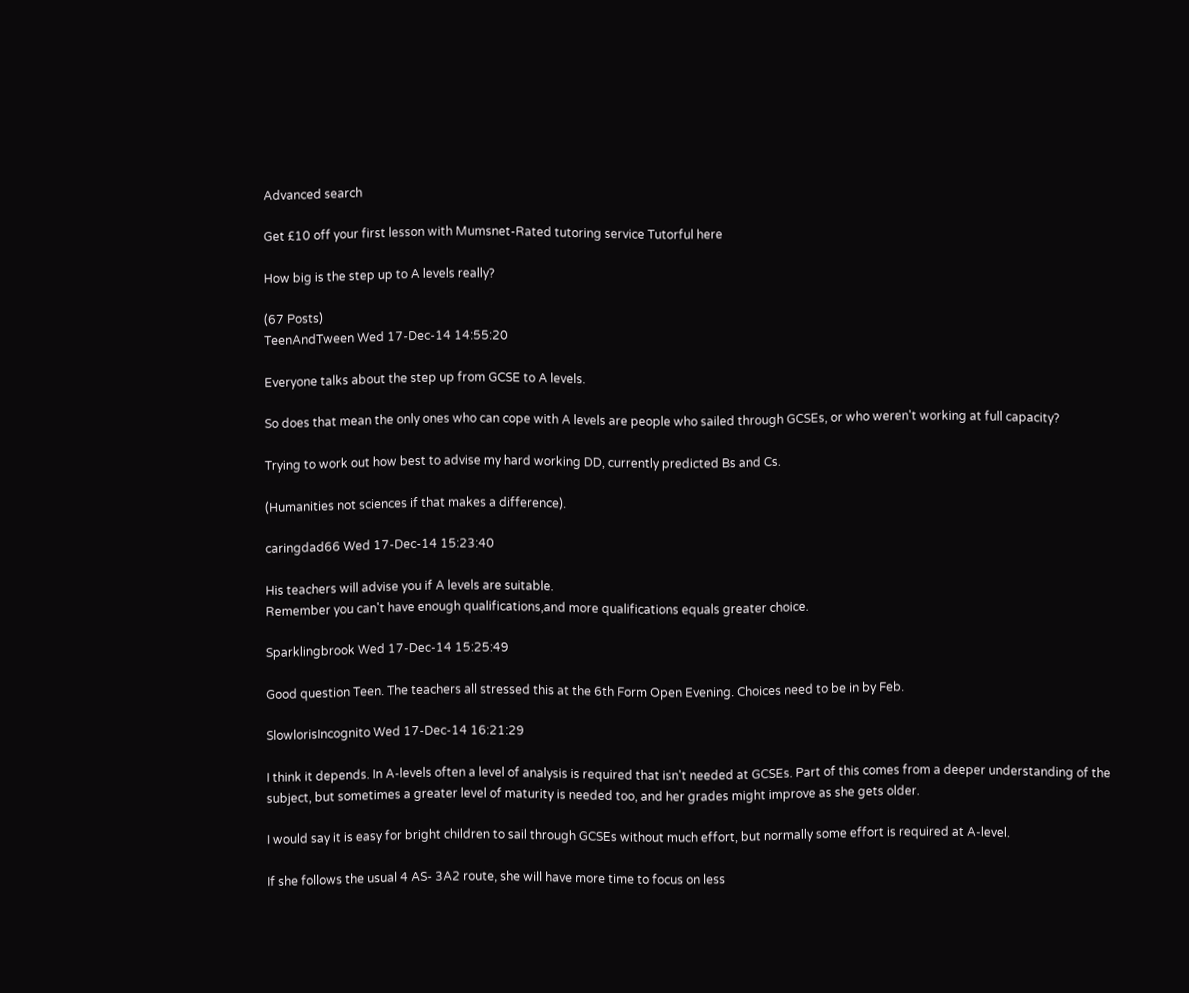Advanced search

Get £10 off your first lesson with Mumsnet-Rated tutoring service Tutorful here

How big is the step up to A levels really?

(67 Posts)
TeenAndTween Wed 17-Dec-14 14:55:20

Everyone talks about the step up from GCSE to A levels.

So does that mean the only ones who can cope with A levels are people who sailed through GCSEs, or who weren't working at full capacity?

Trying to work out how best to advise my hard working DD, currently predicted Bs and Cs.

(Humanities not sciences if that makes a difference).

caringdad66 Wed 17-Dec-14 15:23:40

His teachers will advise you if A levels are suitable.
Remember you can't have enough qualifications,and more qualifications equals greater choice.

Sparklingbrook Wed 17-Dec-14 15:25:49

Good question Teen. The teachers all stressed this at the 6th Form Open Evening. Choices need to be in by Feb.

SlowlorisIncognito Wed 17-Dec-14 16:21:29

I think it depends. In A-levels often a level of analysis is required that isn't needed at GCSEs. Part of this comes from a deeper understanding of the subject, but sometimes a greater level of maturity is needed too, and her grades might improve as she gets older.

I would say it is easy for bright children to sail through GCSEs without much effort, but normally some effort is required at A-level.

If she follows the usual 4 AS- 3A2 route, she will have more time to focus on less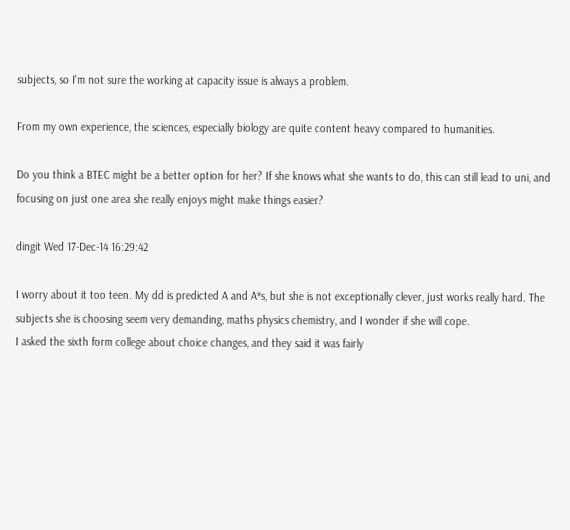subjects, so I'm not sure the working at capacity issue is always a problem.

From my own experience, the sciences, especially biology are quite content heavy compared to humanities.

Do you think a BTEC might be a better option for her? If she knows what she wants to do, this can still lead to uni, and focusing on just one area she really enjoys might make things easier?

dingit Wed 17-Dec-14 16:29:42

I worry about it too teen. My dd is predicted A and A*s, but she is not exceptionally clever, just works really hard. The subjects she is choosing seem very demanding, maths physics chemistry, and I wonder if she will cope.
I asked the sixth form college about choice changes, and they said it was fairly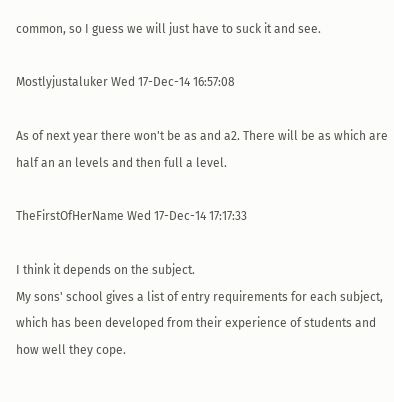common, so I guess we will just have to suck it and see.

Mostlyjustaluker Wed 17-Dec-14 16:57:08

As of next year there won't be as and a2. There will be as which are half an an levels and then full a level.

TheFirstOfHerName Wed 17-Dec-14 17:17:33

I think it depends on the subject.
My sons' school gives a list of entry requirements for each subject, which has been developed from their experience of students and how well they cope.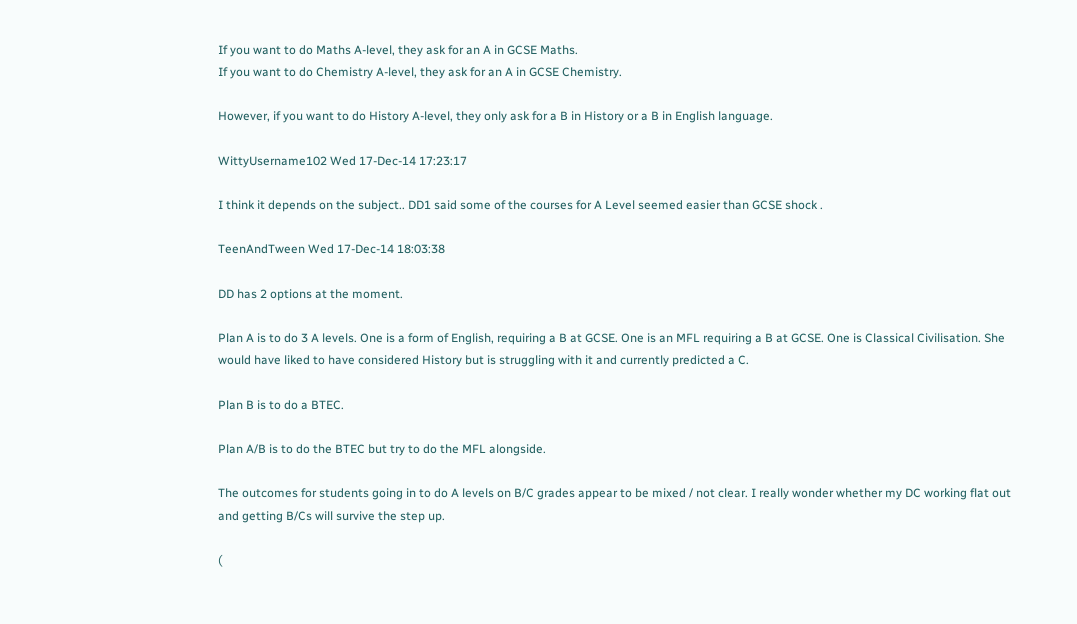If you want to do Maths A-level, they ask for an A in GCSE Maths.
If you want to do Chemistry A-level, they ask for an A in GCSE Chemistry.

However, if you want to do History A-level, they only ask for a B in History or a B in English language.

WittyUsername102 Wed 17-Dec-14 17:23:17

I think it depends on the subject.. DD1 said some of the courses for A Level seemed easier than GCSE shock .

TeenAndTween Wed 17-Dec-14 18:03:38

DD has 2 options at the moment.

Plan A is to do 3 A levels. One is a form of English, requiring a B at GCSE. One is an MFL requiring a B at GCSE. One is Classical Civilisation. She would have liked to have considered History but is struggling with it and currently predicted a C.

Plan B is to do a BTEC.

Plan A/B is to do the BTEC but try to do the MFL alongside.

The outcomes for students going in to do A levels on B/C grades appear to be mixed / not clear. I really wonder whether my DC working flat out and getting B/Cs will survive the step up.

(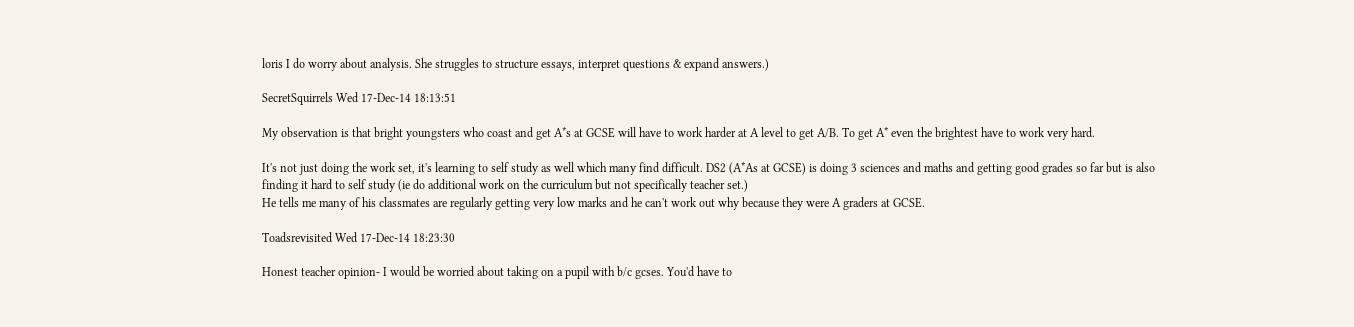loris I do worry about analysis. She struggles to structure essays, interpret questions & expand answers.)

SecretSquirrels Wed 17-Dec-14 18:13:51

My observation is that bright youngsters who coast and get A*s at GCSE will have to work harder at A level to get A/B. To get A* even the brightest have to work very hard.

It's not just doing the work set, it's learning to self study as well which many find difficult. DS2 (A*As at GCSE) is doing 3 sciences and maths and getting good grades so far but is also finding it hard to self study (ie do additional work on the curriculum but not specifically teacher set.)
He tells me many of his classmates are regularly getting very low marks and he can't work out why because they were A graders at GCSE.

Toadsrevisited Wed 17-Dec-14 18:23:30

Honest teacher opinion- I would be worried about taking on a pupil with b/c gcses. You'd have to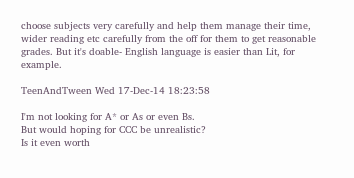choose subjects very carefully and help them manage their time, wider reading etc carefully from the off for them to get reasonable grades. But it's doable- English language is easier than Lit, for example.

TeenAndTween Wed 17-Dec-14 18:23:58

I'm not looking for A* or As or even Bs.
But would hoping for CCC be unrealistic?
Is it even worth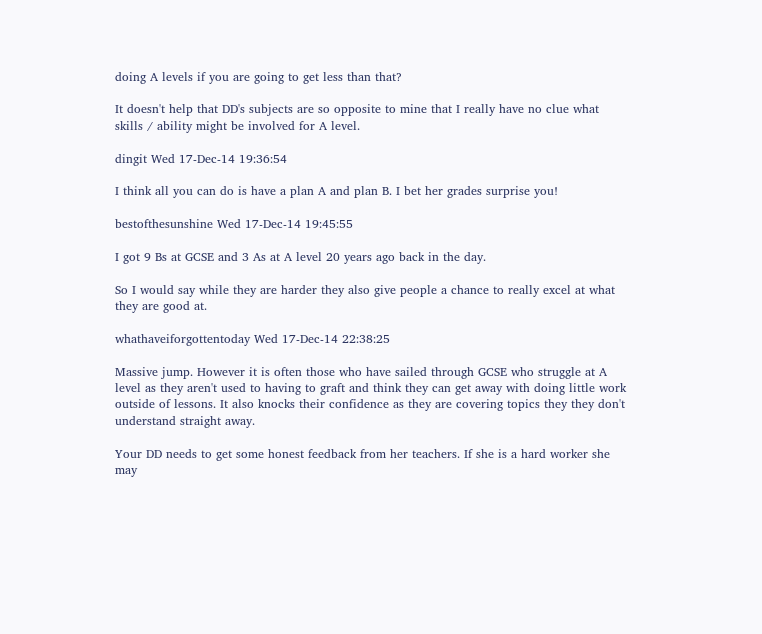doing A levels if you are going to get less than that?

It doesn't help that DD's subjects are so opposite to mine that I really have no clue what skills / ability might be involved for A level.

dingit Wed 17-Dec-14 19:36:54

I think all you can do is have a plan A and plan B. I bet her grades surprise you!

bestofthesunshine Wed 17-Dec-14 19:45:55

I got 9 Bs at GCSE and 3 As at A level 20 years ago back in the day.

So I would say while they are harder they also give people a chance to really excel at what they are good at.

whathaveiforgottentoday Wed 17-Dec-14 22:38:25

Massive jump. However it is often those who have sailed through GCSE who struggle at A level as they aren't used to having to graft and think they can get away with doing little work outside of lessons. It also knocks their confidence as they are covering topics they they don't understand straight away.

Your DD needs to get some honest feedback from her teachers. If she is a hard worker she may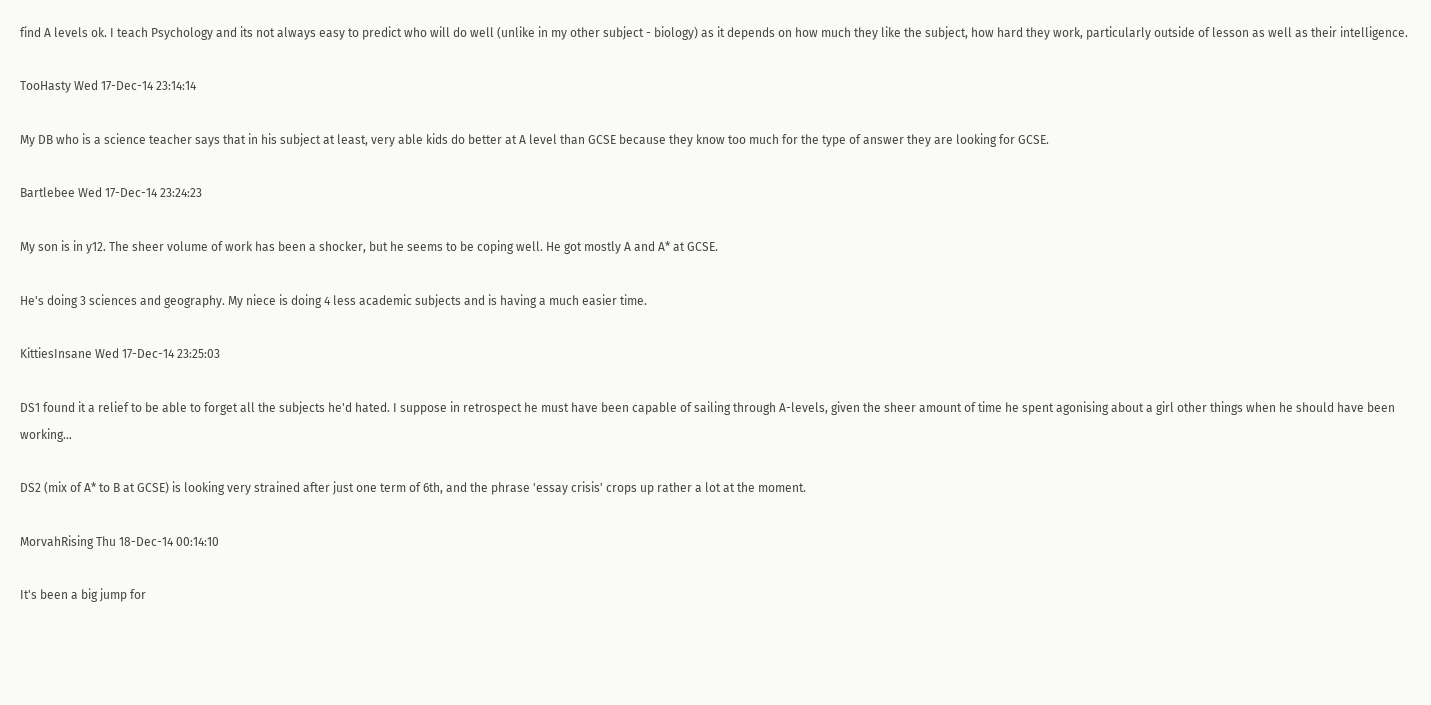find A levels ok. I teach Psychology and its not always easy to predict who will do well (unlike in my other subject - biology) as it depends on how much they like the subject, how hard they work, particularly outside of lesson as well as their intelligence.

TooHasty Wed 17-Dec-14 23:14:14

My DB who is a science teacher says that in his subject at least, very able kids do better at A level than GCSE because they know too much for the type of answer they are looking for GCSE.

Bartlebee Wed 17-Dec-14 23:24:23

My son is in y12. The sheer volume of work has been a shocker, but he seems to be coping well. He got mostly A and A* at GCSE.

He's doing 3 sciences and geography. My niece is doing 4 less academic subjects and is having a much easier time.

KittiesInsane Wed 17-Dec-14 23:25:03

DS1 found it a relief to be able to forget all the subjects he'd hated. I suppose in retrospect he must have been capable of sailing through A-levels, given the sheer amount of time he spent agonising about a girl other things when he should have been working...

DS2 (mix of A* to B at GCSE) is looking very strained after just one term of 6th, and the phrase 'essay crisis' crops up rather a lot at the moment.

MorvahRising Thu 18-Dec-14 00:14:10

It's been a big jump for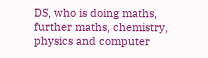DS, who is doing maths, further maths, chemistry, physics and computer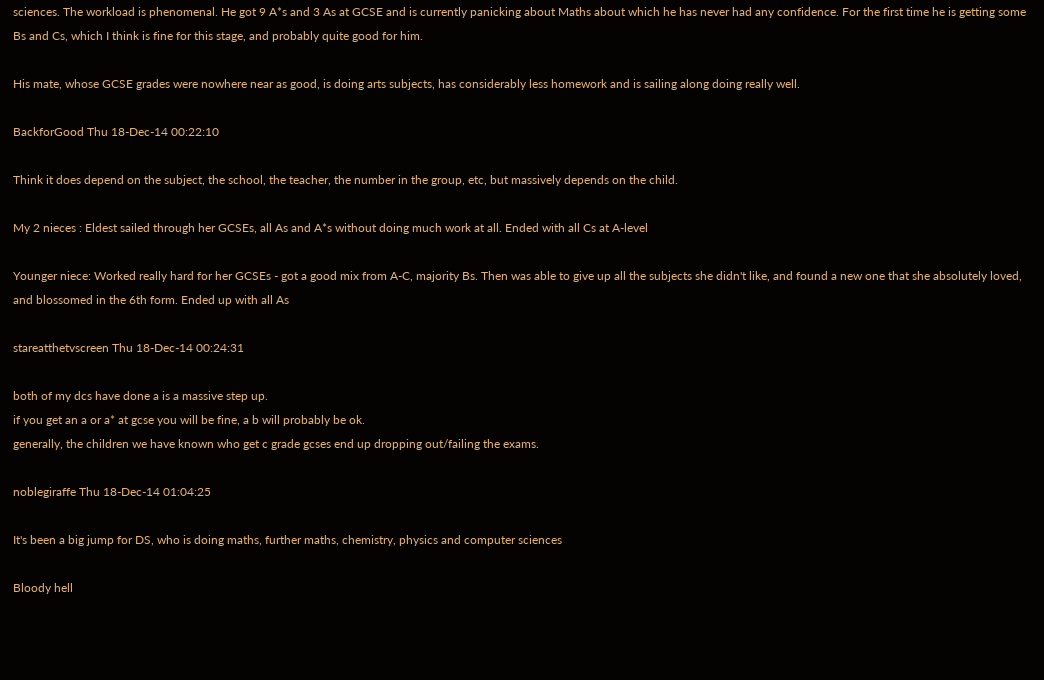sciences. The workload is phenomenal. He got 9 A*s and 3 As at GCSE and is currently panicking about Maths about which he has never had any confidence. For the first time he is getting some Bs and Cs, which I think is fine for this stage, and probably quite good for him.

His mate, whose GCSE grades were nowhere near as good, is doing arts subjects, has considerably less homework and is sailing along doing really well.

BackforGood Thu 18-Dec-14 00:22:10

Think it does depend on the subject, the school, the teacher, the number in the group, etc, but massively depends on the child.

My 2 nieces : Eldest sailed through her GCSEs, all As and A*s without doing much work at all. Ended with all Cs at A-level

Younger niece: Worked really hard for her GCSEs - got a good mix from A-C, majority Bs. Then was able to give up all the subjects she didn't like, and found a new one that she absolutely loved, and blossomed in the 6th form. Ended up with all As

stareatthetvscreen Thu 18-Dec-14 00:24:31

both of my dcs have done a is a massive step up.
if you get an a or a* at gcse you will be fine, a b will probably be ok.
generally, the children we have known who get c grade gcses end up dropping out/failing the exams.

noblegiraffe Thu 18-Dec-14 01:04:25

It's been a big jump for DS, who is doing maths, further maths, chemistry, physics and computer sciences

Bloody hell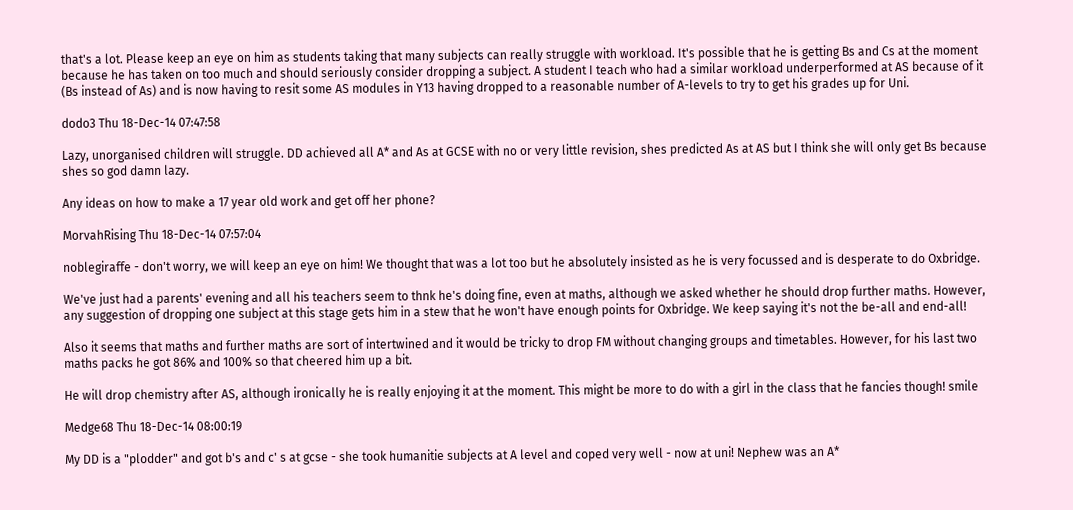that's a lot. Please keep an eye on him as students taking that many subjects can really struggle with workload. It's possible that he is getting Bs and Cs at the moment because he has taken on too much and should seriously consider dropping a subject. A student I teach who had a similar workload underperformed at AS because of it (Bs instead of As) and is now having to resit some AS modules in Y13 having dropped to a reasonable number of A-levels to try to get his grades up for Uni.

dodo3 Thu 18-Dec-14 07:47:58

Lazy, unorganised children will struggle. DD achieved all A* and As at GCSE with no or very little revision, shes predicted As at AS but I think she will only get Bs because shes so god damn lazy.

Any ideas on how to make a 17 year old work and get off her phone?

MorvahRising Thu 18-Dec-14 07:57:04

noblegiraffe - don't worry, we will keep an eye on him! We thought that was a lot too but he absolutely insisted as he is very focussed and is desperate to do Oxbridge.

We've just had a parents' evening and all his teachers seem to thnk he's doing fine, even at maths, although we asked whether he should drop further maths. However, any suggestion of dropping one subject at this stage gets him in a stew that he won't have enough points for Oxbridge. We keep saying it's not the be-all and end-all!

Also it seems that maths and further maths are sort of intertwined and it would be tricky to drop FM without changing groups and timetables. However, for his last two maths packs he got 86% and 100% so that cheered him up a bit.

He will drop chemistry after AS, although ironically he is really enjoying it at the moment. This might be more to do with a girl in the class that he fancies though! smile

Medge68 Thu 18-Dec-14 08:00:19

My DD is a "plodder" and got b's and c' s at gcse - she took humanitie subjects at A level and coped very well - now at uni! Nephew was an A*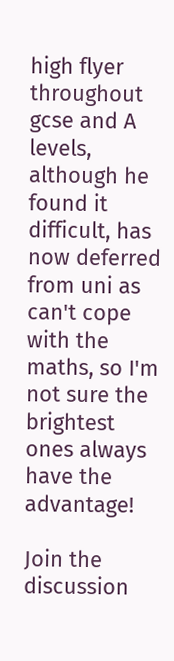high flyer throughout gcse and A levels, although he found it difficult, has now deferred from uni as can't cope with the maths, so I'm not sure the brightest ones always have the advantage!

Join the discussion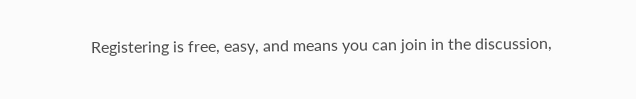Registering is free, easy, and means you can join in the discussion,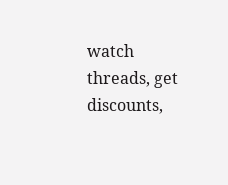watch threads, get discounts,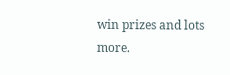win prizes and lots more.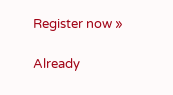Register now »

Already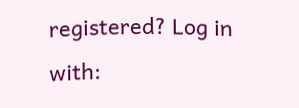registered? Log in with: